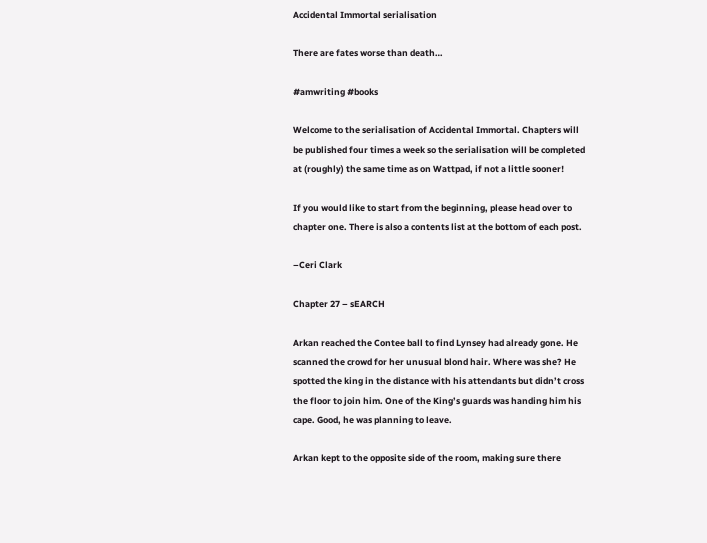Accidental Immortal serialisation

There are fates worse than death…

#amwriting #books

Welcome to the serialisation of Accidental Immortal. Chapters will be published four times a week so the serialisation will be completed at (roughly) the same time as on Wattpad, if not a little sooner!

If you would like to start from the beginning, please head over to chapter one. There is also a contents list at the bottom of each post.

–Ceri Clark

Chapter 27 – sEARCH

Arkan reached the Contee ball to find Lynsey had already gone. He scanned the crowd for her unusual blond hair. Where was she? He spotted the king in the distance with his attendants but didn’t cross the floor to join him. One of the King’s guards was handing him his cape. Good, he was planning to leave.

Arkan kept to the opposite side of the room, making sure there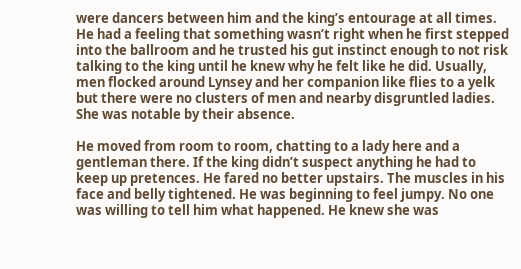were dancers between him and the king’s entourage at all times. He had a feeling that something wasn’t right when he first stepped into the ballroom and he trusted his gut instinct enough to not risk talking to the king until he knew why he felt like he did. Usually, men flocked around Lynsey and her companion like flies to a yelk but there were no clusters of men and nearby disgruntled ladies. She was notable by their absence.

He moved from room to room, chatting to a lady here and a gentleman there. If the king didn’t suspect anything he had to keep up pretences. He fared no better upstairs. The muscles in his face and belly tightened. He was beginning to feel jumpy. No one was willing to tell him what happened. He knew she was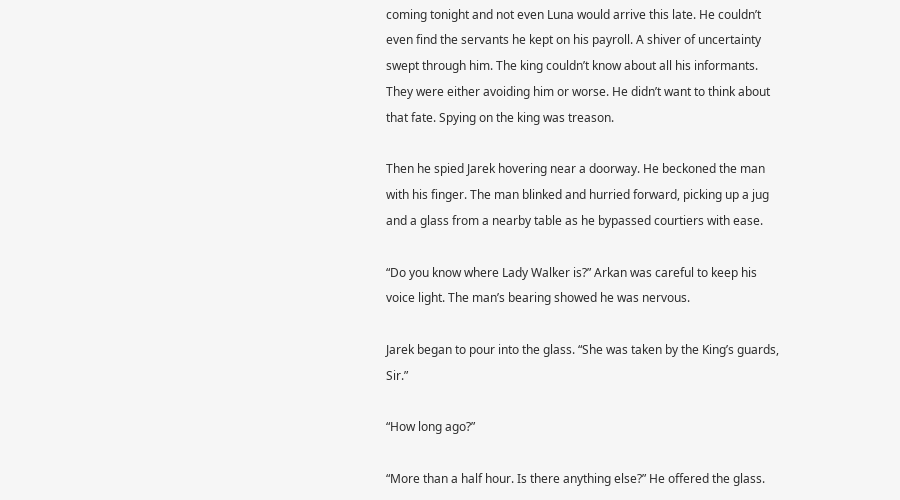coming tonight and not even Luna would arrive this late. He couldn’t even find the servants he kept on his payroll. A shiver of uncertainty swept through him. The king couldn’t know about all his informants. They were either avoiding him or worse. He didn’t want to think about that fate. Spying on the king was treason.

Then he spied Jarek hovering near a doorway. He beckoned the man with his finger. The man blinked and hurried forward, picking up a jug and a glass from a nearby table as he bypassed courtiers with ease.

“Do you know where Lady Walker is?” Arkan was careful to keep his voice light. The man’s bearing showed he was nervous.

Jarek began to pour into the glass. “She was taken by the King’s guards, Sir.”

“How long ago?”

“More than a half hour. Is there anything else?” He offered the glass.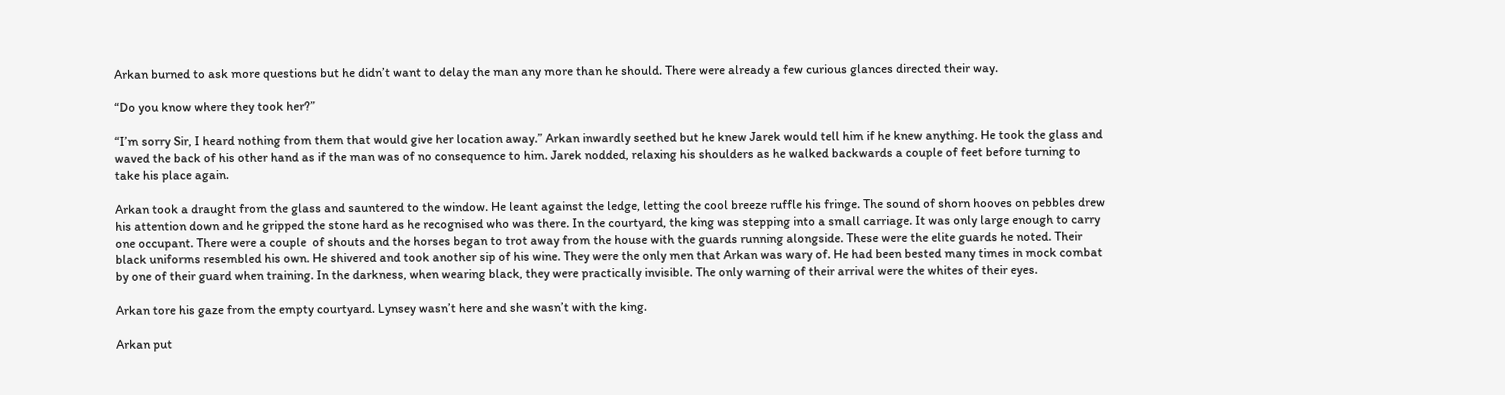Arkan burned to ask more questions but he didn’t want to delay the man any more than he should. There were already a few curious glances directed their way.

“Do you know where they took her?”

“I’m sorry Sir, I heard nothing from them that would give her location away.” Arkan inwardly seethed but he knew Jarek would tell him if he knew anything. He took the glass and waved the back of his other hand as if the man was of no consequence to him. Jarek nodded, relaxing his shoulders as he walked backwards a couple of feet before turning to take his place again.

Arkan took a draught from the glass and sauntered to the window. He leant against the ledge, letting the cool breeze ruffle his fringe. The sound of shorn hooves on pebbles drew his attention down and he gripped the stone hard as he recognised who was there. In the courtyard, the king was stepping into a small carriage. It was only large enough to carry one occupant. There were a couple  of shouts and the horses began to trot away from the house with the guards running alongside. These were the elite guards he noted. Their black uniforms resembled his own. He shivered and took another sip of his wine. They were the only men that Arkan was wary of. He had been bested many times in mock combat by one of their guard when training. In the darkness, when wearing black, they were practically invisible. The only warning of their arrival were the whites of their eyes.

Arkan tore his gaze from the empty courtyard. Lynsey wasn’t here and she wasn’t with the king.

Arkan put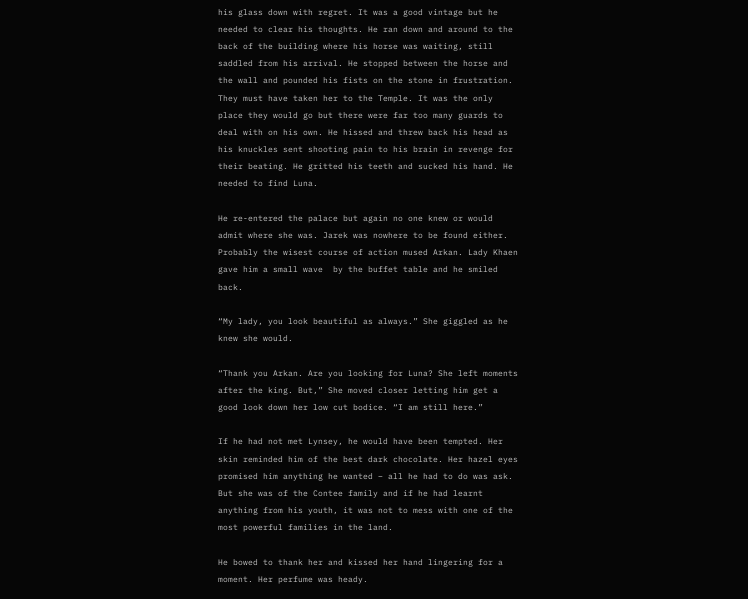his glass down with regret. It was a good vintage but he needed to clear his thoughts. He ran down and around to the back of the building where his horse was waiting, still saddled from his arrival. He stopped between the horse and the wall and pounded his fists on the stone in frustration. They must have taken her to the Temple. It was the only place they would go but there were far too many guards to deal with on his own. He hissed and threw back his head as his knuckles sent shooting pain to his brain in revenge for their beating. He gritted his teeth and sucked his hand. He needed to find Luna.

He re-entered the palace but again no one knew or would admit where she was. Jarek was nowhere to be found either. Probably the wisest course of action mused Arkan. Lady Khaen gave him a small wave  by the buffet table and he smiled back.

“My lady, you look beautiful as always.” She giggled as he knew she would.

“Thank you Arkan. Are you looking for Luna? She left moments after the king. But,” She moved closer letting him get a good look down her low cut bodice. “I am still here.”

If he had not met Lynsey, he would have been tempted. Her skin reminded him of the best dark chocolate. Her hazel eyes promised him anything he wanted – all he had to do was ask. But she was of the Contee family and if he had learnt anything from his youth, it was not to mess with one of the most powerful families in the land.

He bowed to thank her and kissed her hand lingering for a moment. Her perfume was heady.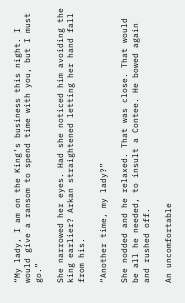“My lady, I am on the King’s business this night. I would give a ransom to spend time with you, but I must go.”

She narrowed her eyes. Had she noticed him avoiding the king earlier? Arkan straightened letting her hand fall from his.

“Another time, my lady?”

She nodded and he relaxed. That was close. That would be all he needed, to insult a Contee. He bowed again and rushed off.

An uncomfortable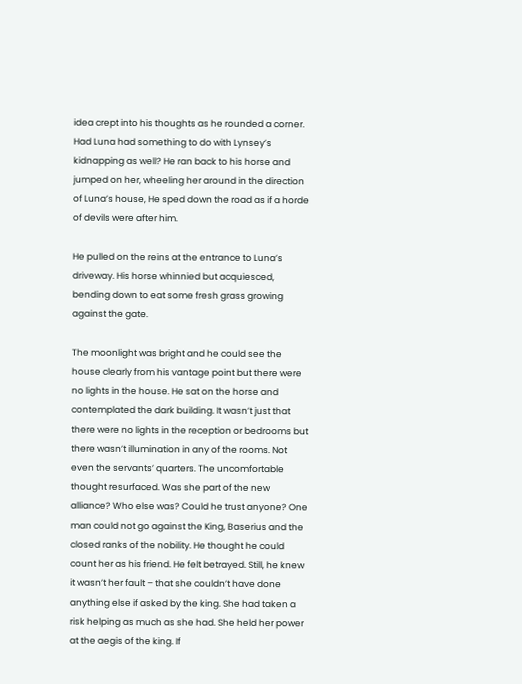idea crept into his thoughts as he rounded a corner. Had Luna had something to do with Lynsey’s kidnapping as well? He ran back to his horse and jumped on her, wheeling her around in the direction of Luna’s house, He sped down the road as if a horde of devils were after him.

He pulled on the reins at the entrance to Luna’s driveway. His horse whinnied but acquiesced, bending down to eat some fresh grass growing against the gate.

The moonlight was bright and he could see the house clearly from his vantage point but there were no lights in the house. He sat on the horse and contemplated the dark building. It wasn’t just that there were no lights in the reception or bedrooms but there wasn’t illumination in any of the rooms. Not even the servants’ quarters. The uncomfortable thought resurfaced. Was she part of the new alliance? Who else was? Could he trust anyone? One man could not go against the King, Baserius and the closed ranks of the nobility. He thought he could count her as his friend. He felt betrayed. Still, he knew it wasn’t her fault – that she couldn’t have done anything else if asked by the king. She had taken a risk helping as much as she had. She held her power at the aegis of the king. If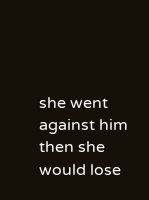she went against him then she would lose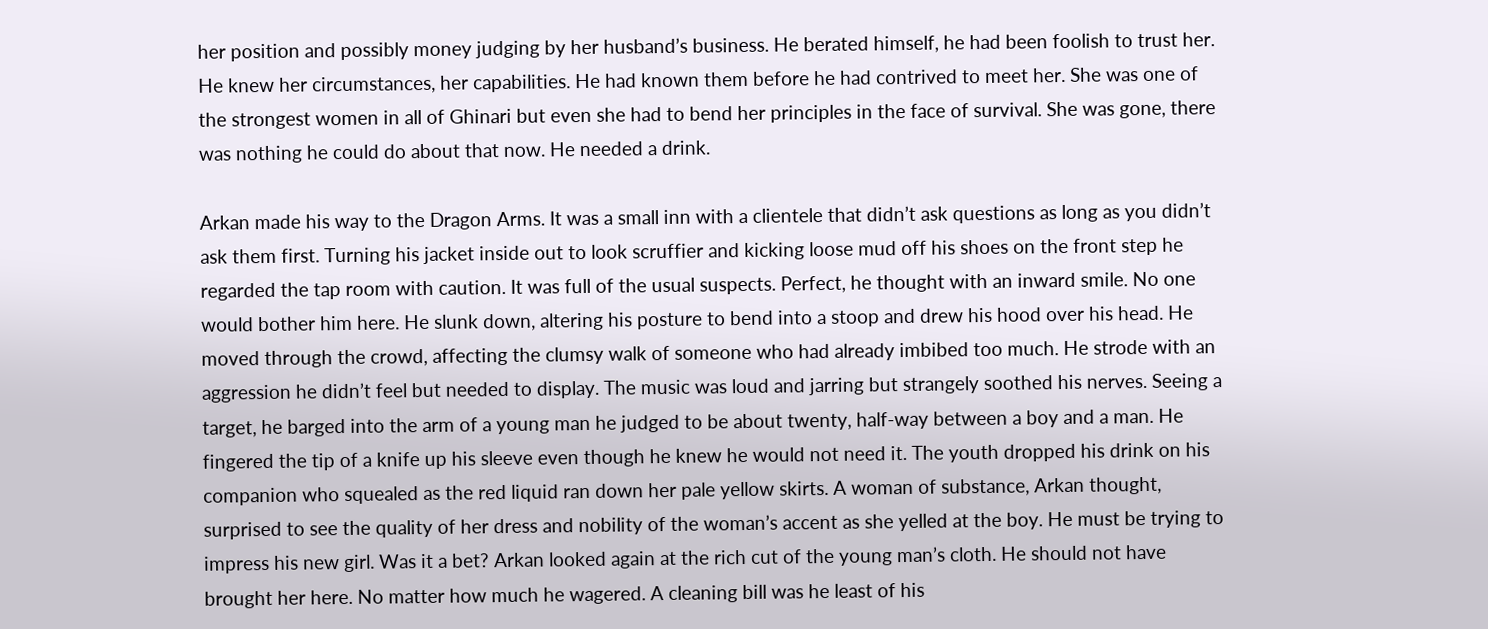her position and possibly money judging by her husband’s business. He berated himself, he had been foolish to trust her. He knew her circumstances, her capabilities. He had known them before he had contrived to meet her. She was one of the strongest women in all of Ghinari but even she had to bend her principles in the face of survival. She was gone, there was nothing he could do about that now. He needed a drink.

Arkan made his way to the Dragon Arms. It was a small inn with a clientele that didn’t ask questions as long as you didn’t ask them first. Turning his jacket inside out to look scruffier and kicking loose mud off his shoes on the front step he regarded the tap room with caution. It was full of the usual suspects. Perfect, he thought with an inward smile. No one would bother him here. He slunk down, altering his posture to bend into a stoop and drew his hood over his head. He moved through the crowd, affecting the clumsy walk of someone who had already imbibed too much. He strode with an aggression he didn’t feel but needed to display. The music was loud and jarring but strangely soothed his nerves. Seeing a target, he barged into the arm of a young man he judged to be about twenty, half-way between a boy and a man. He fingered the tip of a knife up his sleeve even though he knew he would not need it. The youth dropped his drink on his companion who squealed as the red liquid ran down her pale yellow skirts. A woman of substance, Arkan thought, surprised to see the quality of her dress and nobility of the woman’s accent as she yelled at the boy. He must be trying to impress his new girl. Was it a bet? Arkan looked again at the rich cut of the young man’s cloth. He should not have brought her here. No matter how much he wagered. A cleaning bill was he least of his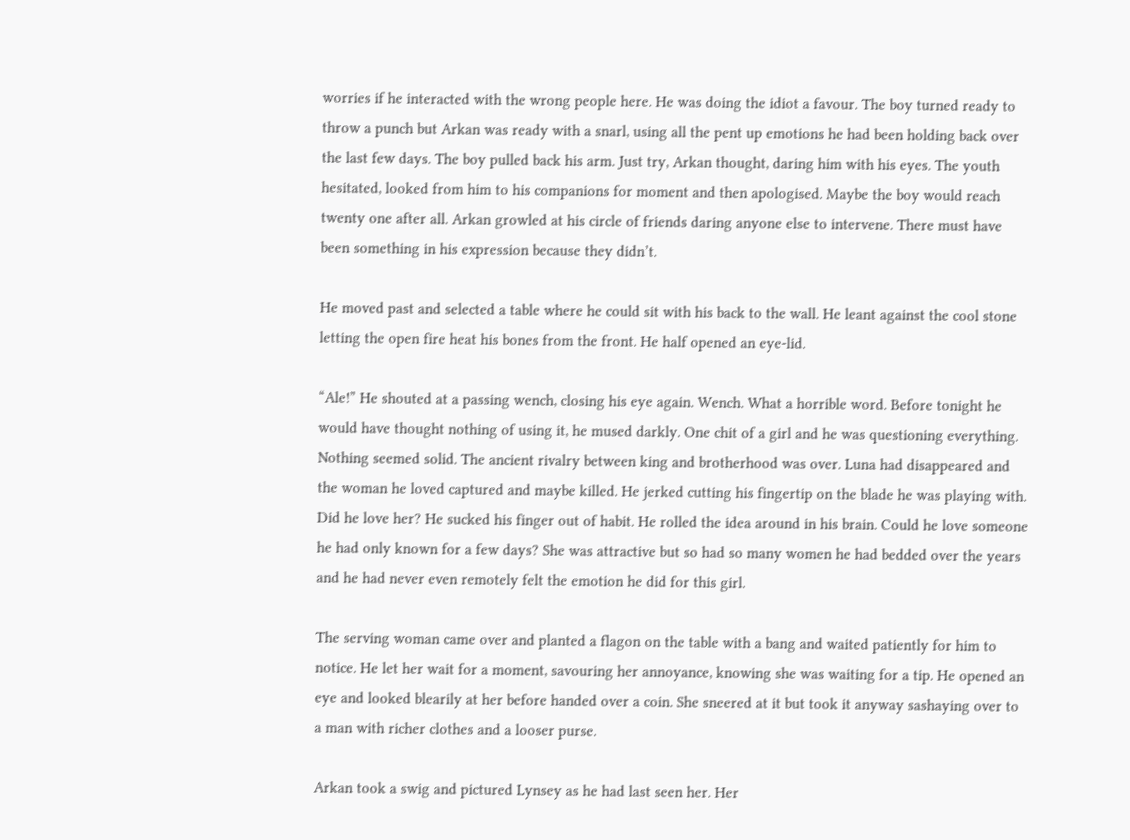worries if he interacted with the wrong people here. He was doing the idiot a favour. The boy turned ready to throw a punch but Arkan was ready with a snarl, using all the pent up emotions he had been holding back over the last few days. The boy pulled back his arm. Just try, Arkan thought, daring him with his eyes. The youth hesitated, looked from him to his companions for moment and then apologised. Maybe the boy would reach twenty one after all. Arkan growled at his circle of friends daring anyone else to intervene. There must have been something in his expression because they didn’t.

He moved past and selected a table where he could sit with his back to the wall. He leant against the cool stone letting the open fire heat his bones from the front. He half opened an eye-lid.

“Ale!” He shouted at a passing wench, closing his eye again. Wench. What a horrible word. Before tonight he would have thought nothing of using it, he mused darkly. One chit of a girl and he was questioning everything. Nothing seemed solid. The ancient rivalry between king and brotherhood was over. Luna had disappeared and the woman he loved captured and maybe killed. He jerked cutting his fingertip on the blade he was playing with. Did he love her? He sucked his finger out of habit. He rolled the idea around in his brain. Could he love someone he had only known for a few days? She was attractive but so had so many women he had bedded over the years and he had never even remotely felt the emotion he did for this girl.

The serving woman came over and planted a flagon on the table with a bang and waited patiently for him to notice. He let her wait for a moment, savouring her annoyance, knowing she was waiting for a tip. He opened an eye and looked blearily at her before handed over a coin. She sneered at it but took it anyway sashaying over to a man with richer clothes and a looser purse.

Arkan took a swig and pictured Lynsey as he had last seen her. Her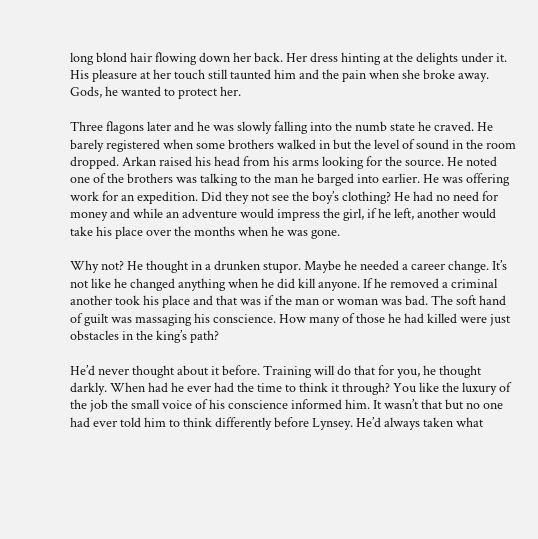long blond hair flowing down her back. Her dress hinting at the delights under it. His pleasure at her touch still taunted him and the pain when she broke away. Gods, he wanted to protect her.

Three flagons later and he was slowly falling into the numb state he craved. He barely registered when some brothers walked in but the level of sound in the room dropped. Arkan raised his head from his arms looking for the source. He noted one of the brothers was talking to the man he barged into earlier. He was offering work for an expedition. Did they not see the boy’s clothing? He had no need for money and while an adventure would impress the girl, if he left, another would take his place over the months when he was gone.

Why not? He thought in a drunken stupor. Maybe he needed a career change. It’s not like he changed anything when he did kill anyone. If he removed a criminal another took his place and that was if the man or woman was bad. The soft hand of guilt was massaging his conscience. How many of those he had killed were just obstacles in the king’s path?

He’d never thought about it before. Training will do that for you, he thought darkly. When had he ever had the time to think it through? You like the luxury of the job the small voice of his conscience informed him. It wasn’t that but no one had ever told him to think differently before Lynsey. He’d always taken what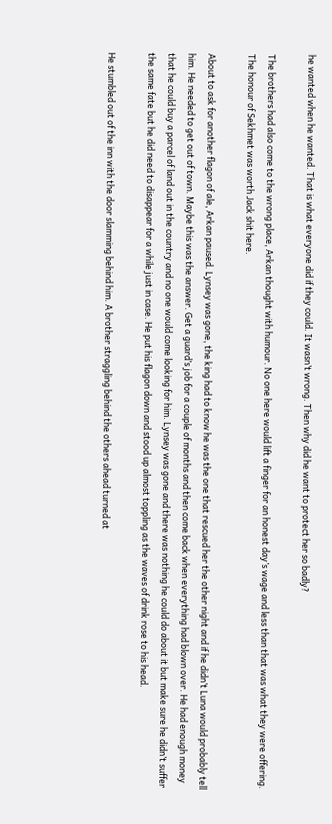he wanted when he wanted. That is what everyone did if they could. It wasn’t wrong. Then why did he want to protect her so badly?

The brothers had also come to the wrong place, Arkan thought with humour. No one here would lift a finger for an honest day’s wage and less than that was what they were offering. The honour of Sekhmet was worth Jack shit here.

About to ask for another flagon of ale, Arkan paused. Lynsey was gone, the king had to know he was the one that rescued her the other night and if he didn’t Luna would probably tell him. He needed to get out of town. Maybe this was the answer. Get a guard’s job for a couple of months and then come back when everything had blown over. He had enough money that he could buy a parcel of land out in the country and no one would come looking for him. Lynsey was gone and there was nothing he could do about it but make sure he didn’t suffer the same fate but he did need to disappear for a while just in case. He put his flagon down and stood up almost toppling as the waves of drink rose to his head.

He stumbled out of the inn with the door slamming behind him. A brother straggling behind the others ahead turned at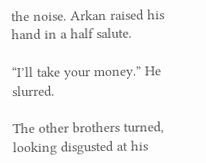the noise. Arkan raised his hand in a half salute.

“I’ll take your money.” He slurred.

The other brothers turned, looking disgusted at his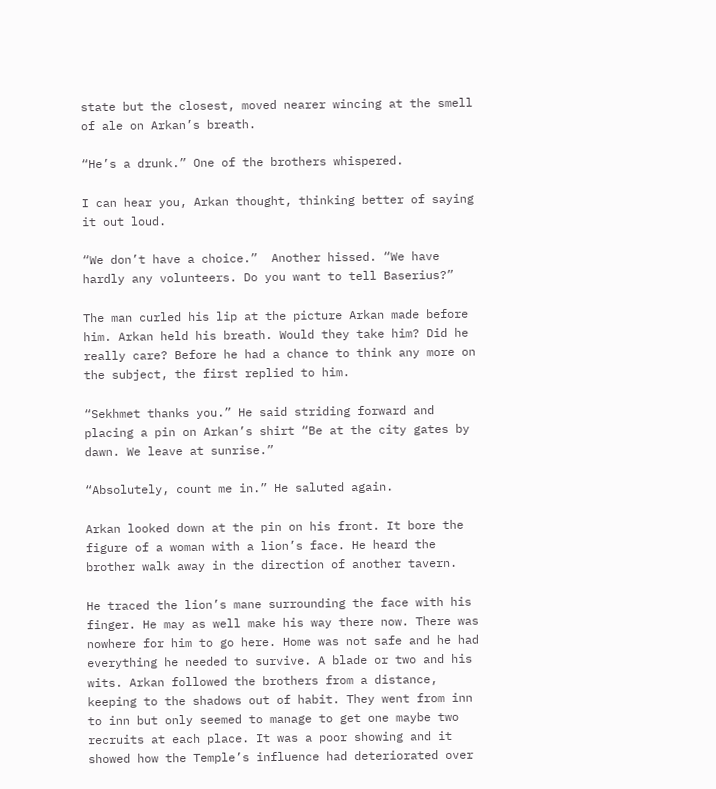state but the closest, moved nearer wincing at the smell of ale on Arkan’s breath.

“He’s a drunk.” One of the brothers whispered.

I can hear you, Arkan thought, thinking better of saying it out loud.

“We don’t have a choice.”  Another hissed. “We have hardly any volunteers. Do you want to tell Baserius?”

The man curled his lip at the picture Arkan made before him. Arkan held his breath. Would they take him? Did he really care? Before he had a chance to think any more on the subject, the first replied to him.

“Sekhmet thanks you.” He said striding forward and placing a pin on Arkan’s shirt “Be at the city gates by dawn. We leave at sunrise.”

“Absolutely, count me in.” He saluted again.

Arkan looked down at the pin on his front. It bore the figure of a woman with a lion’s face. He heard the brother walk away in the direction of another tavern.

He traced the lion’s mane surrounding the face with his finger. He may as well make his way there now. There was nowhere for him to go here. Home was not safe and he had everything he needed to survive. A blade or two and his wits. Arkan followed the brothers from a distance, keeping to the shadows out of habit. They went from inn to inn but only seemed to manage to get one maybe two recruits at each place. It was a poor showing and it showed how the Temple’s influence had deteriorated over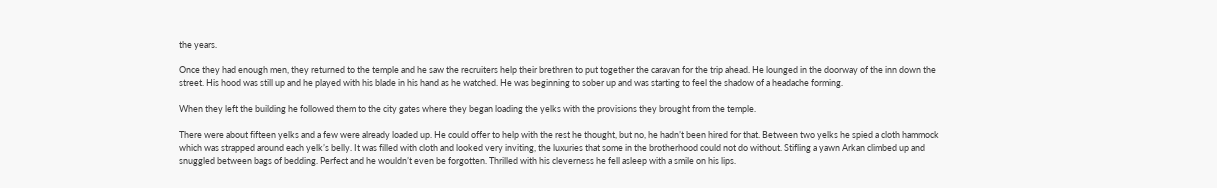the years.

Once they had enough men, they returned to the temple and he saw the recruiters help their brethren to put together the caravan for the trip ahead. He lounged in the doorway of the inn down the street. His hood was still up and he played with his blade in his hand as he watched. He was beginning to sober up and was starting to feel the shadow of a headache forming.

When they left the building he followed them to the city gates where they began loading the yelks with the provisions they brought from the temple.

There were about fifteen yelks and a few were already loaded up. He could offer to help with the rest he thought, but no, he hadn’t been hired for that. Between two yelks he spied a cloth hammock which was strapped around each yelk’s belly. It was filled with cloth and looked very inviting, the luxuries that some in the brotherhood could not do without. Stifling a yawn Arkan climbed up and snuggled between bags of bedding. Perfect and he wouldn’t even be forgotten. Thrilled with his cleverness he fell asleep with a smile on his lips.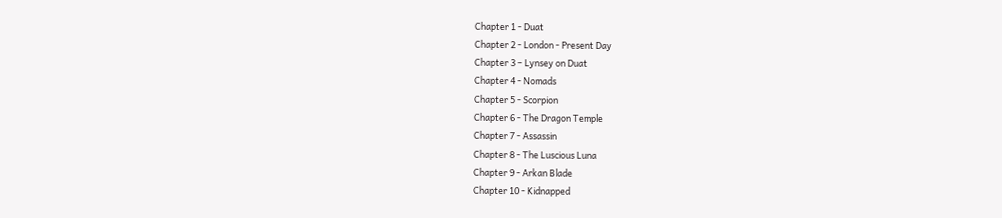Chapter 1 - Duat
Chapter 2 - London - Present Day
Chapter 3 – Lynsey on Duat
Chapter 4 - Nomads
Chapter 5 - Scorpion
Chapter 6 - The Dragon Temple
Chapter 7 - Assassin
Chapter 8 - The Luscious Luna
Chapter 9 - Arkan Blade
Chapter 10 - Kidnapped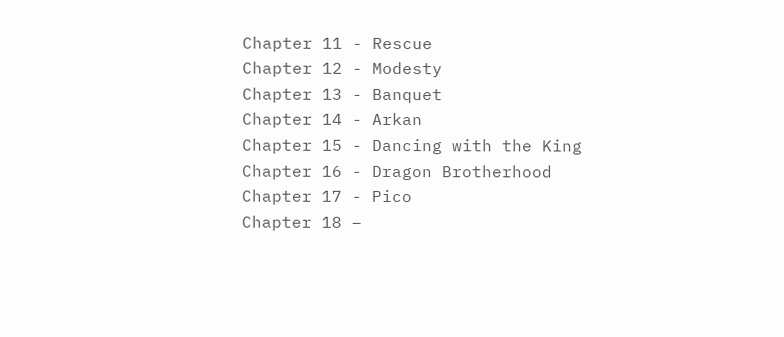Chapter 11 - Rescue
Chapter 12 - Modesty
Chapter 13 - Banquet
Chapter 14 - Arkan
Chapter 15 - Dancing with the King
Chapter 16 - Dragon Brotherhood
Chapter 17 - Pico
Chapter 18 –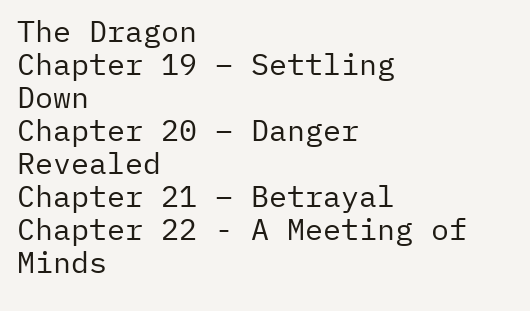The Dragon
Chapter 19 – Settling Down
Chapter 20 – Danger Revealed
Chapter 21 – Betrayal
Chapter 22 - A Meeting of Minds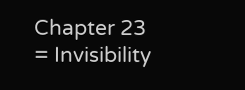Chapter 23 = Invisibility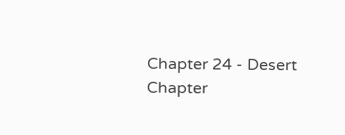Chapter 24 - Desert
Chapter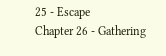25 - Escape
Chapter 26 - Gathering